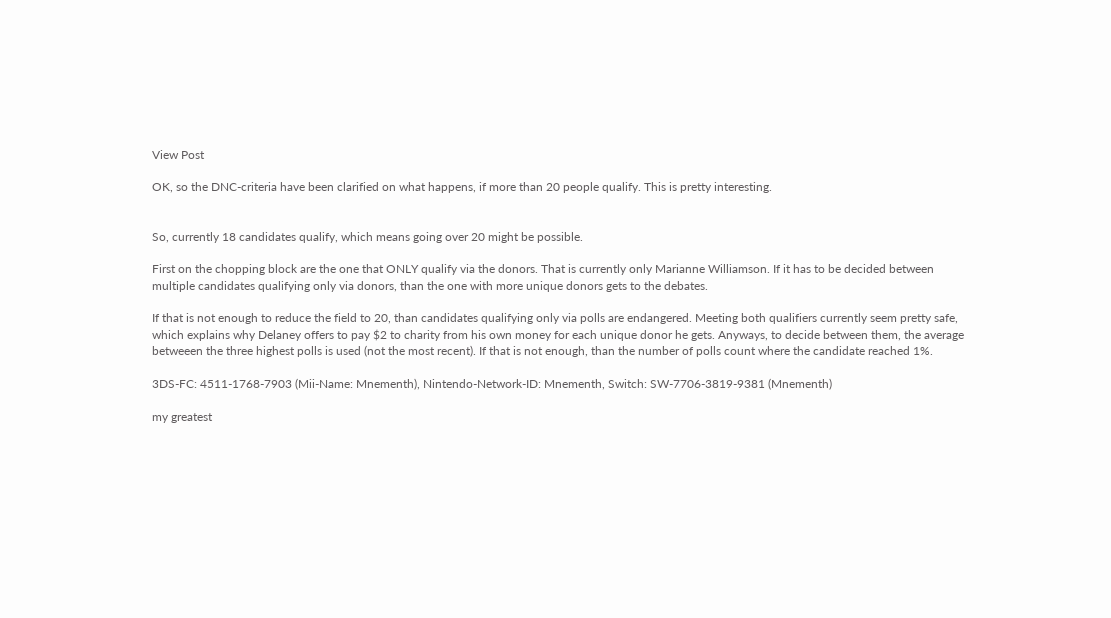View Post

OK, so the DNC-criteria have been clarified on what happens, if more than 20 people qualify. This is pretty interesting.


So, currently 18 candidates qualify, which means going over 20 might be possible.

First on the chopping block are the one that ONLY qualify via the donors. That is currently only Marianne Williamson. If it has to be decided between multiple candidates qualifying only via donors, than the one with more unique donors gets to the debates.

If that is not enough to reduce the field to 20, than candidates qualifying only via polls are endangered. Meeting both qualifiers currently seem pretty safe, which explains why Delaney offers to pay $2 to charity from his own money for each unique donor he gets. Anyways, to decide between them, the average betweeen the three highest polls is used (not the most recent). If that is not enough, than the number of polls count where the candidate reached 1%.

3DS-FC: 4511-1768-7903 (Mii-Name: Mnementh), Nintendo-Network-ID: Mnementh, Switch: SW-7706-3819-9381 (Mnementh)

my greatest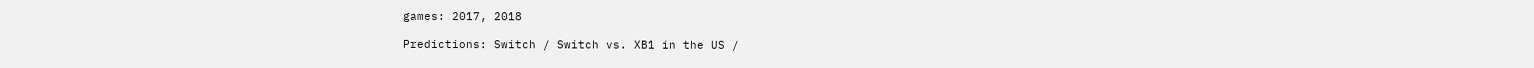games: 2017, 2018

Predictions: Switch / Switch vs. XB1 in the US /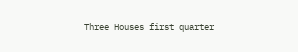Three Houses first quarter